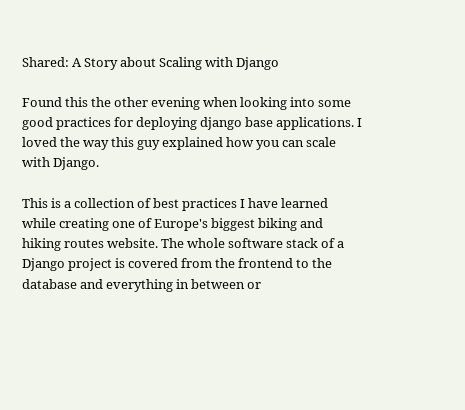Shared: A Story about Scaling with Django

Found this the other evening when looking into some good practices for deploying django base applications. I loved the way this guy explained how you can scale with Django.

This is a collection of best practices I have learned while creating one of Europe's biggest biking and hiking routes website. The whole software stack of a Django project is covered from the frontend to the database and everything in between or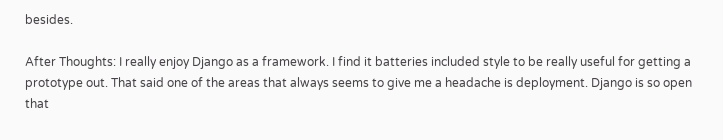besides.

After Thoughts: I really enjoy Django as a framework. I find it batteries included style to be really useful for getting a prototype out. That said one of the areas that always seems to give me a headache is deployment. Django is so open that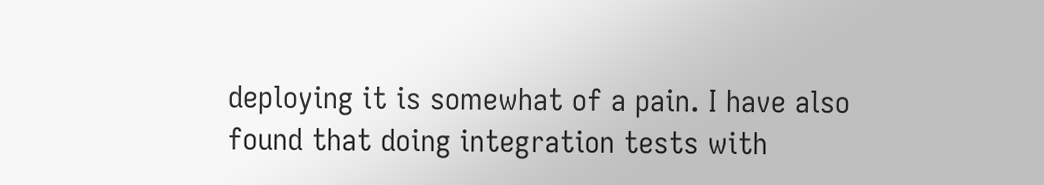deploying it is somewhat of a pain. I have also found that doing integration tests with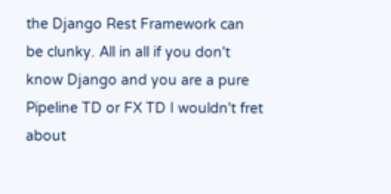the Django Rest Framework can be clunky. All in all if you don't know Django and you are a pure Pipeline TD or FX TD I wouldn't fret about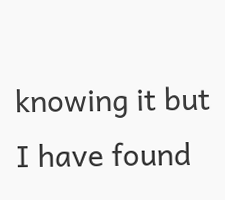knowing it but I have found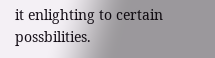it enlighting to certain possbilities.